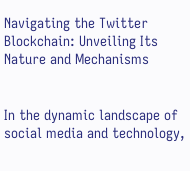Navigating the Twitter Blockchain: Unveiling Its Nature and Mechanisms


In the dynamic landscape of social media and technology,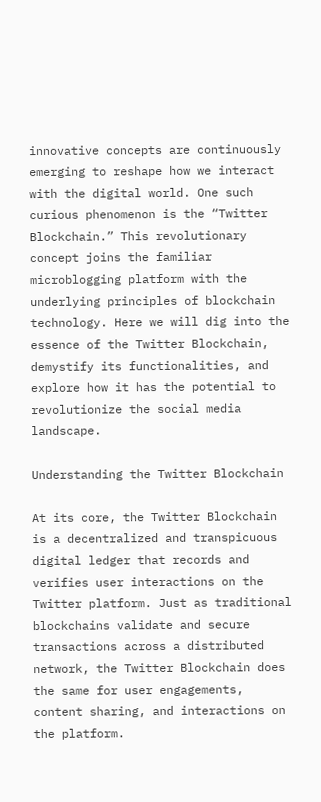innovative concepts are continuously emerging to reshape how we interact with the digital world. One such curious phenomenon is the “Twitter Blockchain.” This revolutionary concept joins the familiar microblogging platform with the underlying principles of blockchain technology. Here we will dig into the essence of the Twitter Blockchain, demystify its functionalities, and explore how it has the potential to revolutionize the social media landscape.

Understanding the Twitter Blockchain

At its core, the Twitter Blockchain is a decentralized and transpicuous digital ledger that records and verifies user interactions on the Twitter platform. Just as traditional blockchains validate and secure transactions across a distributed network, the Twitter Blockchain does the same for user engagements, content sharing, and interactions on the platform.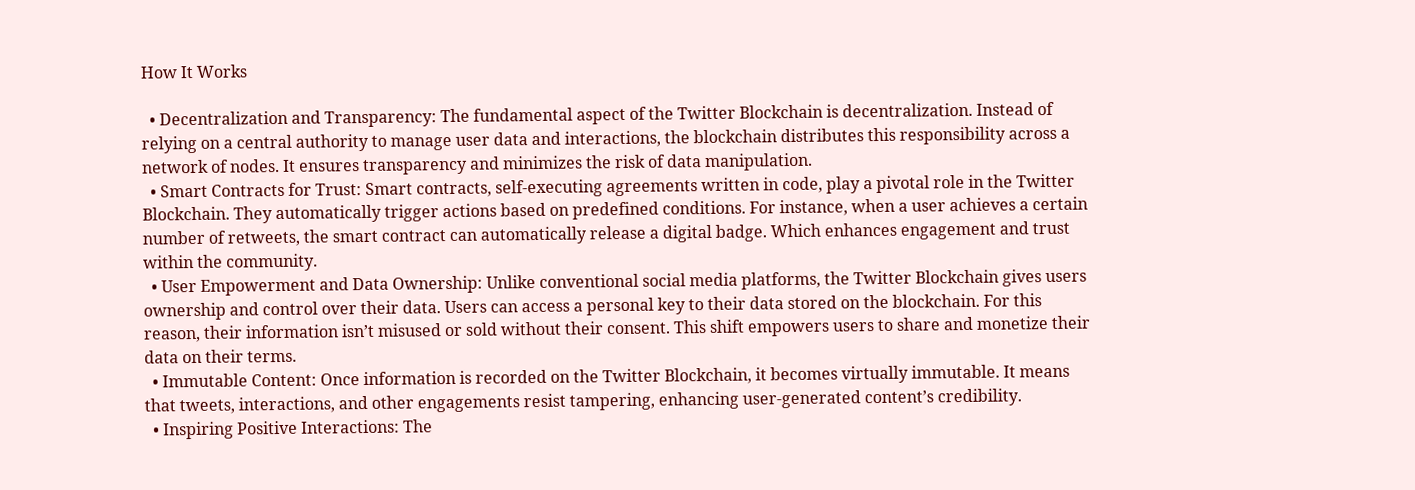How It Works

  • Decentralization and Transparency: The fundamental aspect of the Twitter Blockchain is decentralization. Instead of relying on a central authority to manage user data and interactions, the blockchain distributes this responsibility across a network of nodes. It ensures transparency and minimizes the risk of data manipulation.
  • Smart Contracts for Trust: Smart contracts, self-executing agreements written in code, play a pivotal role in the Twitter Blockchain. They automatically trigger actions based on predefined conditions. For instance, when a user achieves a certain number of retweets, the smart contract can automatically release a digital badge. Which enhances engagement and trust within the community.
  • User Empowerment and Data Ownership: Unlike conventional social media platforms, the Twitter Blockchain gives users ownership and control over their data. Users can access a personal key to their data stored on the blockchain. For this reason, their information isn’t misused or sold without their consent. This shift empowers users to share and monetize their data on their terms.
  • Immutable Content: Once information is recorded on the Twitter Blockchain, it becomes virtually immutable. It means that tweets, interactions, and other engagements resist tampering, enhancing user-generated content’s credibility.
  • Inspiring Positive Interactions: The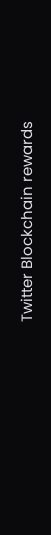Twitter Blockchain rewards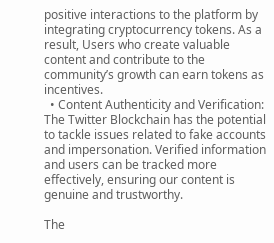positive interactions to the platform by integrating cryptocurrency tokens. As a result, Users who create valuable content and contribute to the community’s growth can earn tokens as incentives.
  • Content Authenticity and Verification: The Twitter Blockchain has the potential to tackle issues related to fake accounts and impersonation. Verified information and users can be tracked more effectively, ensuring our content is genuine and trustworthy.

The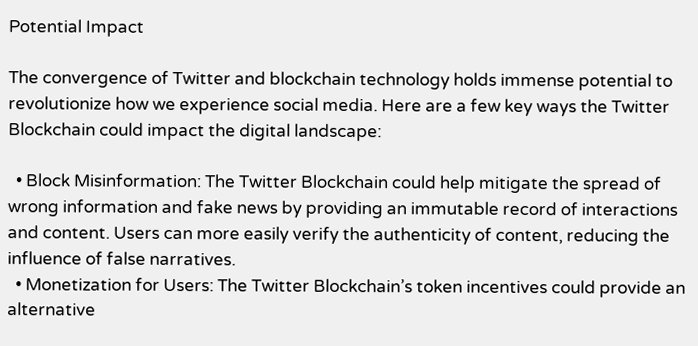Potential Impact

The convergence of Twitter and blockchain technology holds immense potential to revolutionize how we experience social media. Here are a few key ways the Twitter Blockchain could impact the digital landscape:

  • Block Misinformation: The Twitter Blockchain could help mitigate the spread of wrong information and fake news by providing an immutable record of interactions and content. Users can more easily verify the authenticity of content, reducing the influence of false narratives.
  • Monetization for Users: The Twitter Blockchain’s token incentives could provide an alternative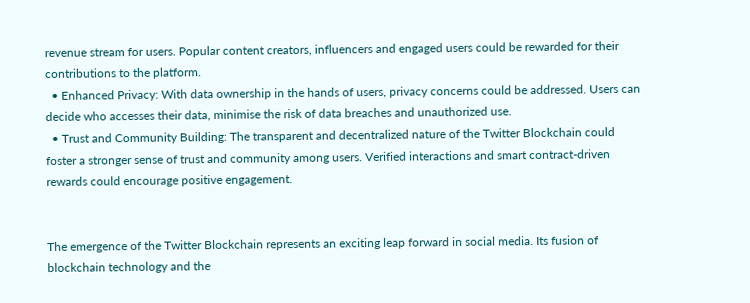revenue stream for users. Popular content creators, influencers and engaged users could be rewarded for their contributions to the platform.
  • Enhanced Privacy: With data ownership in the hands of users, privacy concerns could be addressed. Users can decide who accesses their data, minimise the risk of data breaches and unauthorized use.
  • Trust and Community Building: The transparent and decentralized nature of the Twitter Blockchain could foster a stronger sense of trust and community among users. Verified interactions and smart contract-driven rewards could encourage positive engagement.


The emergence of the Twitter Blockchain represents an exciting leap forward in social media. Its fusion of blockchain technology and the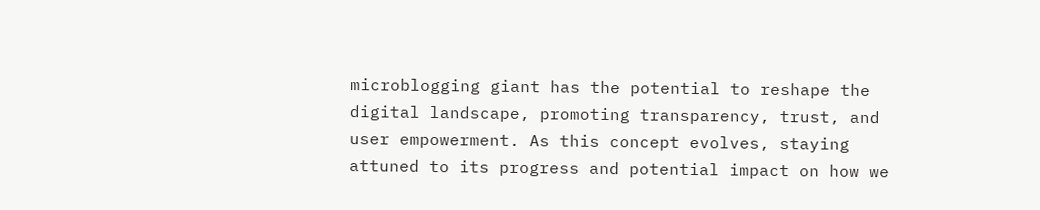microblogging giant has the potential to reshape the digital landscape, promoting transparency, trust, and user empowerment. As this concept evolves, staying attuned to its progress and potential impact on how we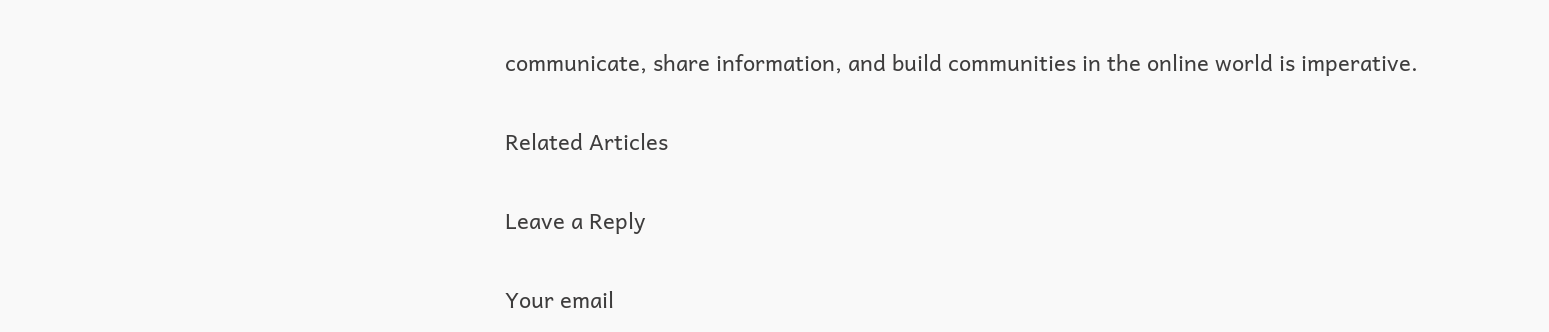communicate, share information, and build communities in the online world is imperative.

Related Articles

Leave a Reply

Your email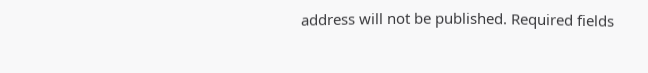address will not be published. Required fields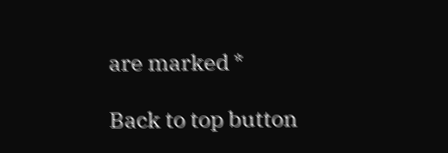are marked *

Back to top button